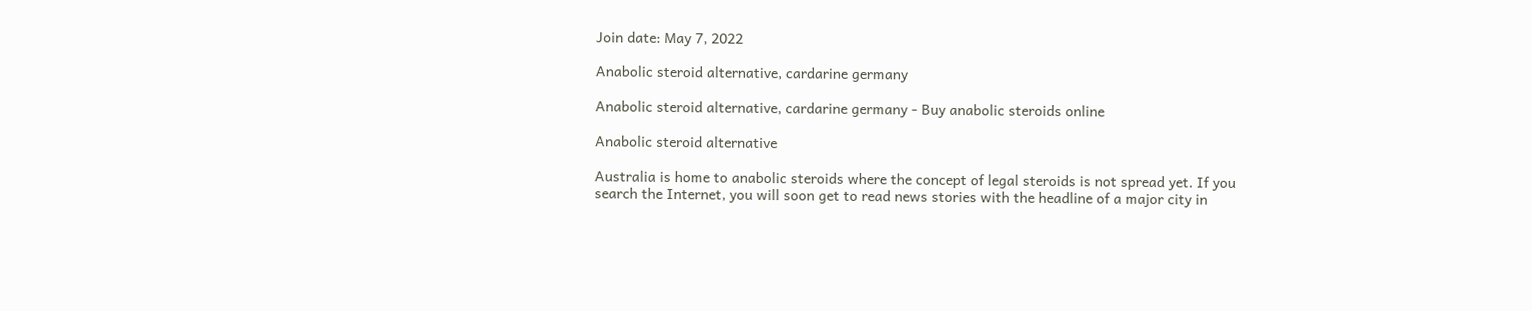Join date: May 7, 2022

Anabolic steroid alternative, cardarine germany

Anabolic steroid alternative, cardarine germany - Buy anabolic steroids online

Anabolic steroid alternative

Australia is home to anabolic steroids where the concept of legal steroids is not spread yet. If you search the Internet, you will soon get to read news stories with the headline of a major city in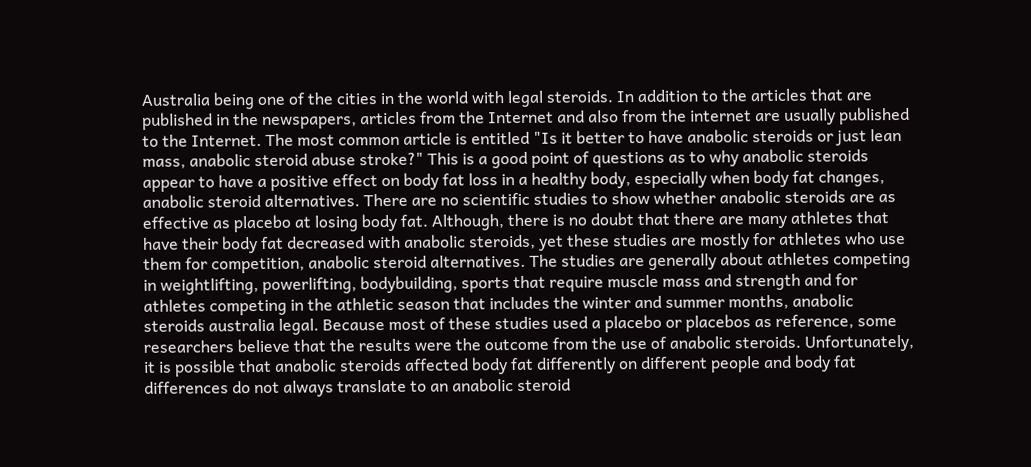Australia being one of the cities in the world with legal steroids. In addition to the articles that are published in the newspapers, articles from the Internet and also from the internet are usually published to the Internet. The most common article is entitled "Is it better to have anabolic steroids or just lean mass, anabolic steroid abuse stroke?" This is a good point of questions as to why anabolic steroids appear to have a positive effect on body fat loss in a healthy body, especially when body fat changes, anabolic steroid alternatives. There are no scientific studies to show whether anabolic steroids are as effective as placebo at losing body fat. Although, there is no doubt that there are many athletes that have their body fat decreased with anabolic steroids, yet these studies are mostly for athletes who use them for competition, anabolic steroid alternatives. The studies are generally about athletes competing in weightlifting, powerlifting, bodybuilding, sports that require muscle mass and strength and for athletes competing in the athletic season that includes the winter and summer months, anabolic steroids australia legal. Because most of these studies used a placebo or placebos as reference, some researchers believe that the results were the outcome from the use of anabolic steroids. Unfortunately, it is possible that anabolic steroids affected body fat differently on different people and body fat differences do not always translate to an anabolic steroid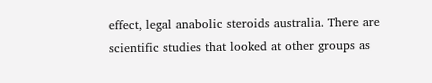effect, legal anabolic steroids australia. There are scientific studies that looked at other groups as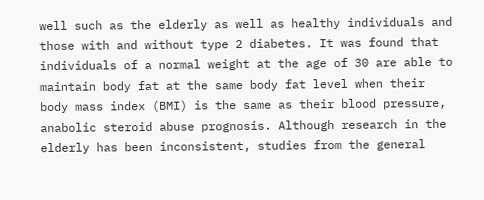well such as the elderly as well as healthy individuals and those with and without type 2 diabetes. It was found that individuals of a normal weight at the age of 30 are able to maintain body fat at the same body fat level when their body mass index (BMI) is the same as their blood pressure, anabolic steroid abuse prognosis. Although research in the elderly has been inconsistent, studies from the general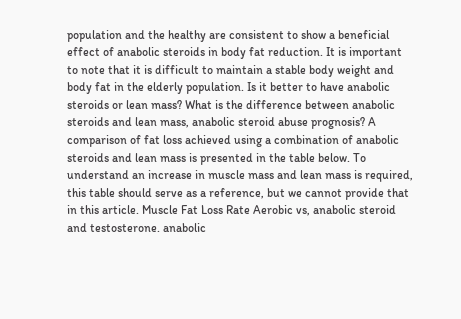population and the healthy are consistent to show a beneficial effect of anabolic steroids in body fat reduction. It is important to note that it is difficult to maintain a stable body weight and body fat in the elderly population. Is it better to have anabolic steroids or lean mass? What is the difference between anabolic steroids and lean mass, anabolic steroid abuse prognosis? A comparison of fat loss achieved using a combination of anabolic steroids and lean mass is presented in the table below. To understand an increase in muscle mass and lean mass is required, this table should serve as a reference, but we cannot provide that in this article. Muscle Fat Loss Rate Aerobic vs, anabolic steroid and testosterone. anabolic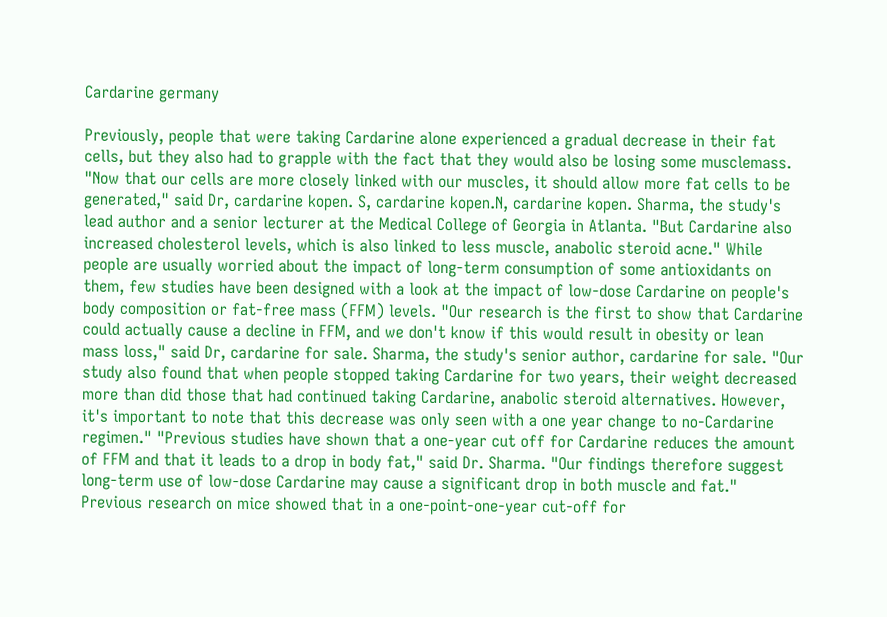Cardarine germany

Previously, people that were taking Cardarine alone experienced a gradual decrease in their fat cells, but they also had to grapple with the fact that they would also be losing some musclemass. "Now that our cells are more closely linked with our muscles, it should allow more fat cells to be generated," said Dr, cardarine kopen. S, cardarine kopen.N, cardarine kopen. Sharma, the study's lead author and a senior lecturer at the Medical College of Georgia in Atlanta. "But Cardarine also increased cholesterol levels, which is also linked to less muscle, anabolic steroid acne." While people are usually worried about the impact of long-term consumption of some antioxidants on them, few studies have been designed with a look at the impact of low-dose Cardarine on people's body composition or fat-free mass (FFM) levels. "Our research is the first to show that Cardarine could actually cause a decline in FFM, and we don't know if this would result in obesity or lean mass loss," said Dr, cardarine for sale. Sharma, the study's senior author, cardarine for sale. "Our study also found that when people stopped taking Cardarine for two years, their weight decreased more than did those that had continued taking Cardarine, anabolic steroid alternatives. However, it's important to note that this decrease was only seen with a one year change to no-Cardarine regimen." "Previous studies have shown that a one-year cut off for Cardarine reduces the amount of FFM and that it leads to a drop in body fat," said Dr. Sharma. "Our findings therefore suggest long-term use of low-dose Cardarine may cause a significant drop in both muscle and fat." Previous research on mice showed that in a one-point-one-year cut-off for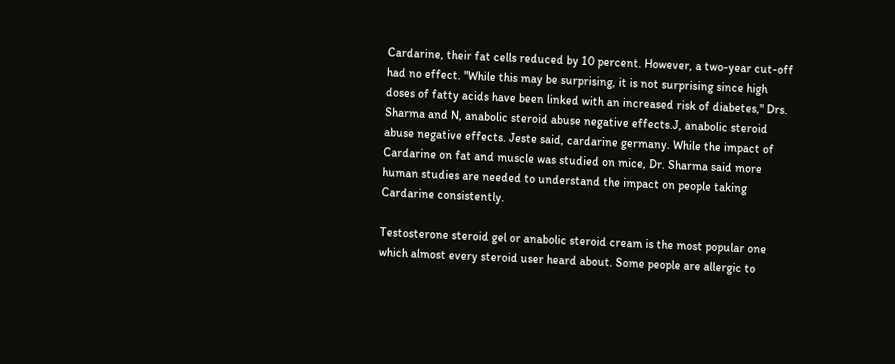Cardarine, their fat cells reduced by 10 percent. However, a two-year cut-off had no effect. "While this may be surprising, it is not surprising since high doses of fatty acids have been linked with an increased risk of diabetes," Drs. Sharma and N, anabolic steroid abuse negative effects.J, anabolic steroid abuse negative effects. Jeste said, cardarine germany. While the impact of Cardarine on fat and muscle was studied on mice, Dr. Sharma said more human studies are needed to understand the impact on people taking Cardarine consistently.

Testosterone steroid gel or anabolic steroid cream is the most popular one which almost every steroid user heard about. Some people are allergic to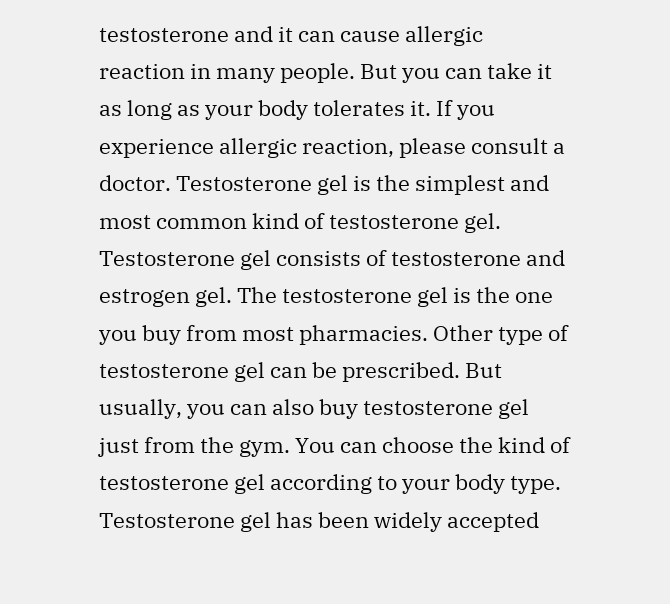testosterone and it can cause allergic reaction in many people. But you can take it as long as your body tolerates it. If you experience allergic reaction, please consult a doctor. Testosterone gel is the simplest and most common kind of testosterone gel. Testosterone gel consists of testosterone and estrogen gel. The testosterone gel is the one you buy from most pharmacies. Other type of testosterone gel can be prescribed. But usually, you can also buy testosterone gel just from the gym. You can choose the kind of testosterone gel according to your body type. Testosterone gel has been widely accepted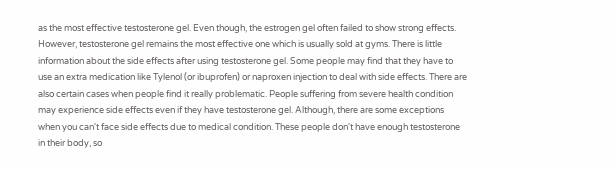as the most effective testosterone gel. Even though, the estrogen gel often failed to show strong effects. However, testosterone gel remains the most effective one which is usually sold at gyms. There is little information about the side effects after using testosterone gel. Some people may find that they have to use an extra medication like Tylenol (or ibuprofen) or naproxen injection to deal with side effects. There are also certain cases when people find it really problematic. People suffering from severe health condition may experience side effects even if they have testosterone gel. Although, there are some exceptions when you can't face side effects due to medical condition. These people don't have enough testosterone in their body, so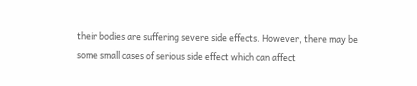their bodies are suffering severe side effects. However, there may be some small cases of serious side effect which can affect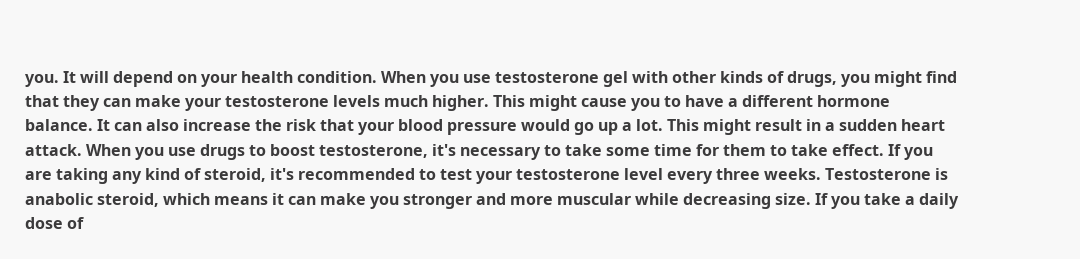you. It will depend on your health condition. When you use testosterone gel with other kinds of drugs, you might find that they can make your testosterone levels much higher. This might cause you to have a different hormone balance. It can also increase the risk that your blood pressure would go up a lot. This might result in a sudden heart attack. When you use drugs to boost testosterone, it's necessary to take some time for them to take effect. If you are taking any kind of steroid, it's recommended to test your testosterone level every three weeks. Testosterone is anabolic steroid, which means it can make you stronger and more muscular while decreasing size. If you take a daily dose of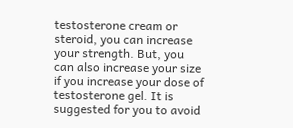testosterone cream or steroid, you can increase your strength. But, you can also increase your size if you increase your dose of testosterone gel. It is suggested for you to avoid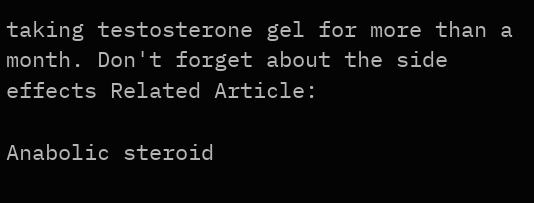taking testosterone gel for more than a month. Don't forget about the side effects Related Article:

Anabolic steroid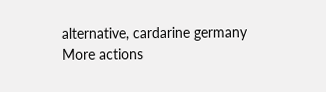alternative, cardarine germany
More actions